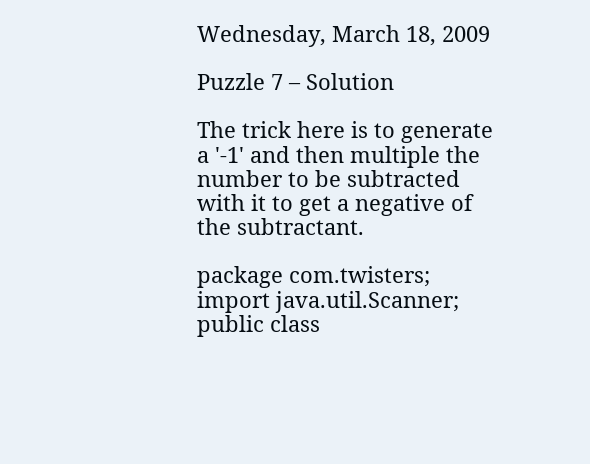Wednesday, March 18, 2009

Puzzle 7 – Solution

The trick here is to generate a '-1' and then multiple the number to be subtracted with it to get a negative of the subtractant.

package com.twisters;
import java.util.Scanner;
public class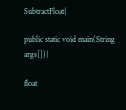SubtractFloat{

public static void main(String args[]){

float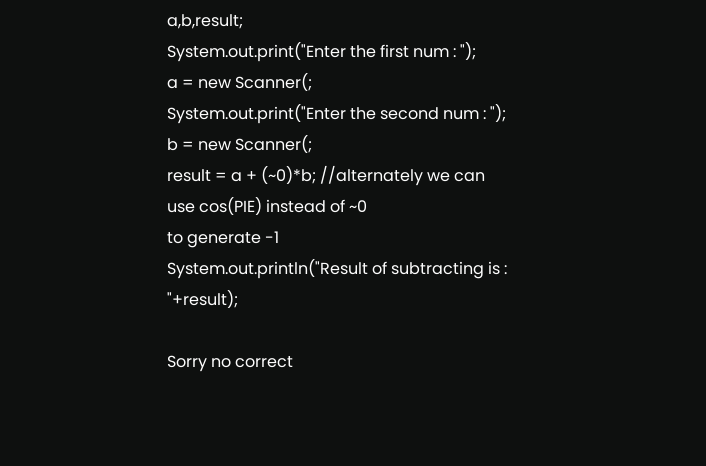a,b,result;
System.out.print("Enter the first num : ");
a = new Scanner(;
System.out.print("Enter the second num : ");
b = new Scanner(;
result = a + (~0)*b; //alternately we can use cos(PIE) instead of ~0
to generate -1
System.out.println("Result of subtracting is : "+result);

Sorry no correct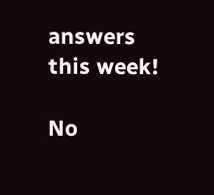answers this week!

No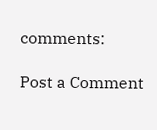comments:

Post a Comment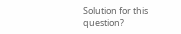Solution for this question?